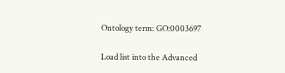Ontology term: GO:0003697

Load list into the Advanced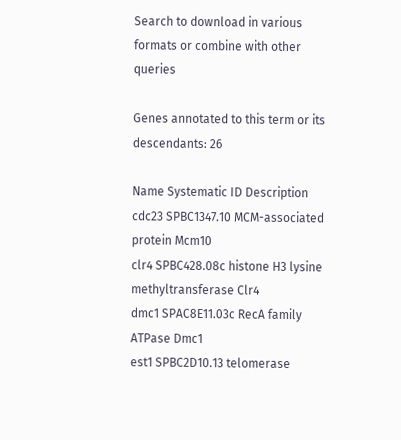Search to download in various formats or combine with other queries

Genes annotated to this term or its descendants: 26

Name Systematic ID Description
cdc23 SPBC1347.10 MCM-associated protein Mcm10
clr4 SPBC428.08c histone H3 lysine methyltransferase Clr4
dmc1 SPAC8E11.03c RecA family ATPase Dmc1
est1 SPBC2D10.13 telomerase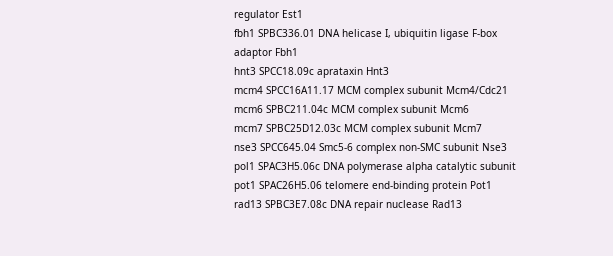regulator Est1
fbh1 SPBC336.01 DNA helicase I, ubiquitin ligase F-box adaptor Fbh1
hnt3 SPCC18.09c aprataxin Hnt3
mcm4 SPCC16A11.17 MCM complex subunit Mcm4/Cdc21
mcm6 SPBC211.04c MCM complex subunit Mcm6
mcm7 SPBC25D12.03c MCM complex subunit Mcm7
nse3 SPCC645.04 Smc5-6 complex non-SMC subunit Nse3
pol1 SPAC3H5.06c DNA polymerase alpha catalytic subunit
pot1 SPAC26H5.06 telomere end-binding protein Pot1
rad13 SPBC3E7.08c DNA repair nuclease Rad13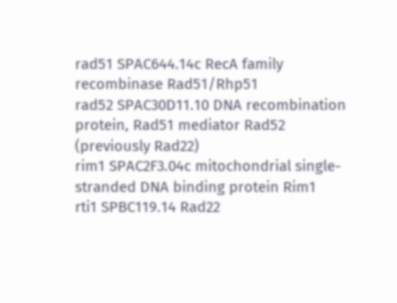rad51 SPAC644.14c RecA family recombinase Rad51/Rhp51
rad52 SPAC30D11.10 DNA recombination protein, Rad51 mediator Rad52 (previously Rad22)
rim1 SPAC2F3.04c mitochondrial single-stranded DNA binding protein Rim1
rti1 SPBC119.14 Rad22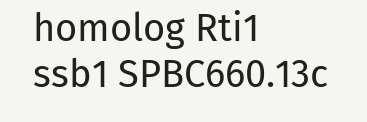homolog Rti1
ssb1 SPBC660.13c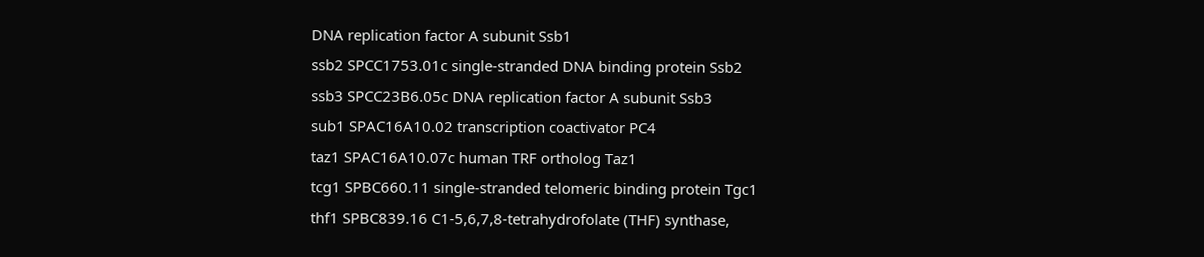DNA replication factor A subunit Ssb1
ssb2 SPCC1753.01c single-stranded DNA binding protein Ssb2
ssb3 SPCC23B6.05c DNA replication factor A subunit Ssb3
sub1 SPAC16A10.02 transcription coactivator PC4
taz1 SPAC16A10.07c human TRF ortholog Taz1
tcg1 SPBC660.11 single-stranded telomeric binding protein Tgc1
thf1 SPBC839.16 C1-5,6,7,8-tetrahydrofolate (THF) synthase,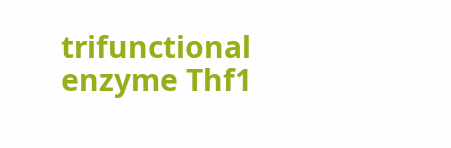trifunctional enzyme Thf1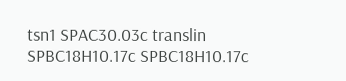tsn1 SPAC30.03c translin
SPBC18H10.17c SPBC18H10.17c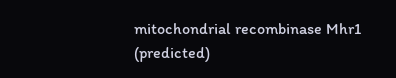mitochondrial recombinase Mhr1 (predicted)